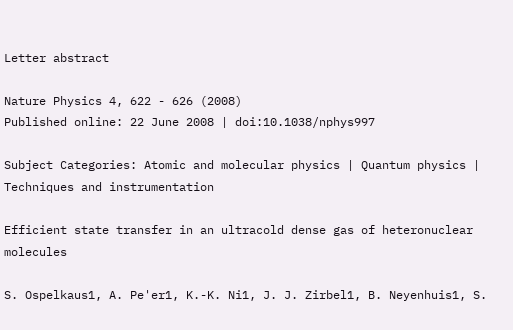Letter abstract

Nature Physics 4, 622 - 626 (2008)
Published online: 22 June 2008 | doi:10.1038/nphys997

Subject Categories: Atomic and molecular physics | Quantum physics | Techniques and instrumentation

Efficient state transfer in an ultracold dense gas of heteronuclear molecules

S. Ospelkaus1, A. Pe'er1, K.-K. Ni1, J. J. Zirbel1, B. Neyenhuis1, S.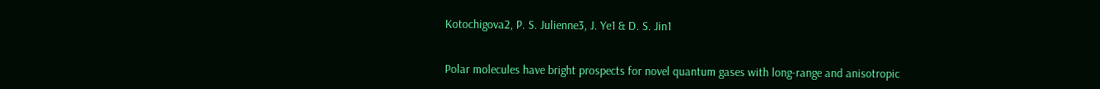Kotochigova2, P. S. Julienne3, J. Ye1 & D. S. Jin1


Polar molecules have bright prospects for novel quantum gases with long-range and anisotropic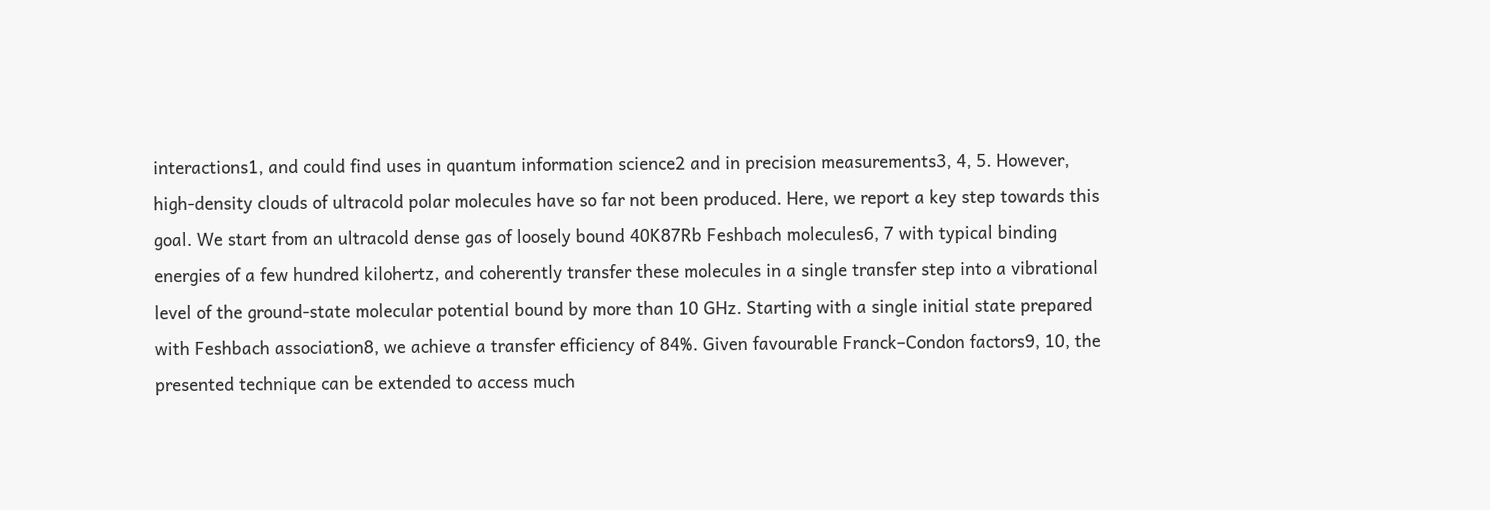interactions1, and could find uses in quantum information science2 and in precision measurements3, 4, 5. However, high-density clouds of ultracold polar molecules have so far not been produced. Here, we report a key step towards this goal. We start from an ultracold dense gas of loosely bound 40K87Rb Feshbach molecules6, 7 with typical binding energies of a few hundred kilohertz, and coherently transfer these molecules in a single transfer step into a vibrational level of the ground-state molecular potential bound by more than 10 GHz. Starting with a single initial state prepared with Feshbach association8, we achieve a transfer efficiency of 84%. Given favourable Franck–Condon factors9, 10, the presented technique can be extended to access much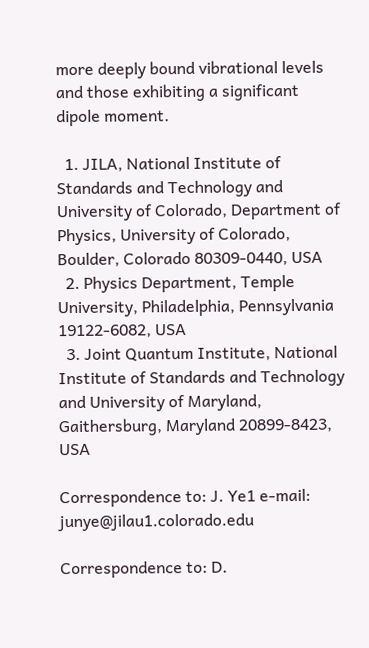more deeply bound vibrational levels and those exhibiting a significant dipole moment.

  1. JILA, National Institute of Standards and Technology and University of Colorado, Department of Physics, University of Colorado, Boulder, Colorado 80309-0440, USA
  2. Physics Department, Temple University, Philadelphia, Pennsylvania 19122-6082, USA
  3. Joint Quantum Institute, National Institute of Standards and Technology and University of Maryland, Gaithersburg, Maryland 20899-8423, USA

Correspondence to: J. Ye1 e-mail: junye@jilau1.colorado.edu

Correspondence to: D.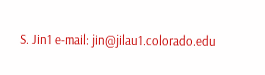S. Jin1 e-mail: jin@jilau1.colorado.edu